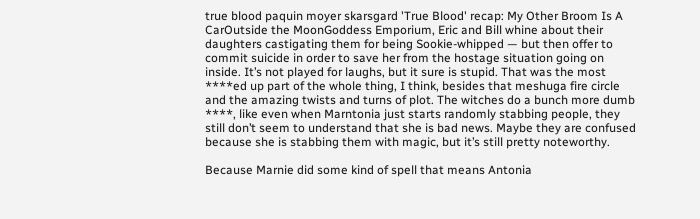true blood paquin moyer skarsgard 'True Blood' recap: My Other Broom Is A CarOutside the MoonGoddess Emporium, Eric and Bill whine about their daughters castigating them for being Sookie-whipped — but then offer to commit suicide in order to save her from the hostage situation going on inside. It’s not played for laughs, but it sure is stupid. That was the most ****ed up part of the whole thing, I think, besides that meshuga fire circle and the amazing twists and turns of plot. The witches do a bunch more dumb ****, like even when Marntonia just starts randomly stabbing people, they still don’t seem to understand that she is bad news. Maybe they are confused because she is stabbing them with magic, but it’s still pretty noteworthy.

Because Marnie did some kind of spell that means Antonia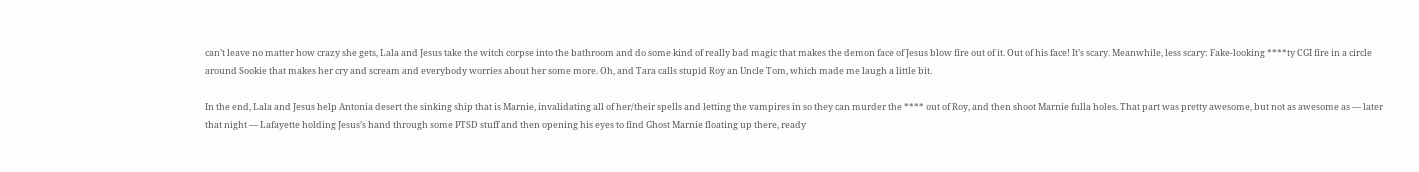can’t leave no matter how crazy she gets, Lala and Jesus take the witch corpse into the bathroom and do some kind of really bad magic that makes the demon face of Jesus blow fire out of it. Out of his face! It’s scary. Meanwhile, less scary: Fake-looking ****ty CGI fire in a circle around Sookie that makes her cry and scream and everybody worries about her some more. Oh, and Tara calls stupid Roy an Uncle Tom, which made me laugh a little bit.

In the end, Lala and Jesus help Antonia desert the sinking ship that is Marnie, invalidating all of her/their spells and letting the vampires in so they can murder the **** out of Roy, and then shoot Marnie fulla holes. That part was pretty awesome, but not as awesome as — later that night — Lafayette holding Jesus’s hand through some PTSD stuff and then opening his eyes to find Ghost Marnie floating up there, ready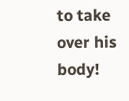to take over his body!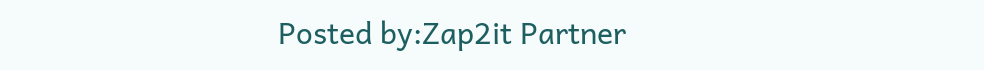Posted by:Zap2it Partner